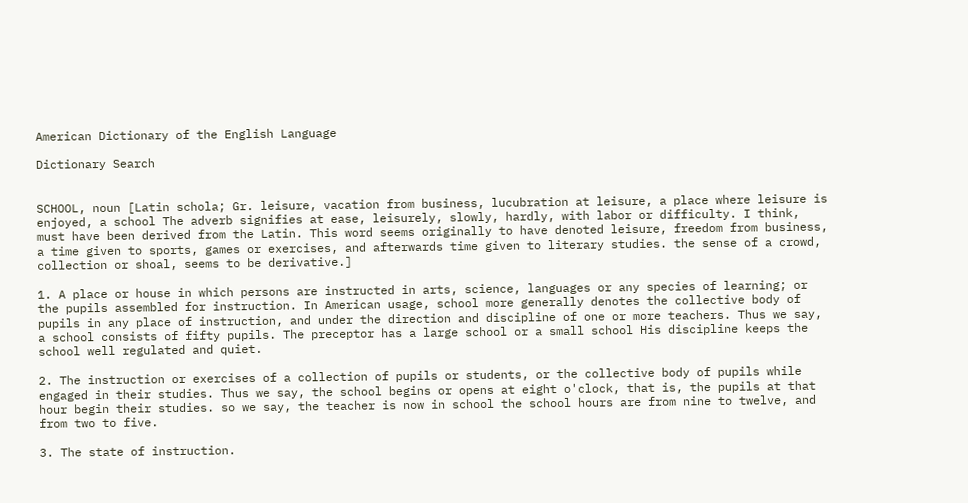American Dictionary of the English Language

Dictionary Search


SCHOOL, noun [Latin schola; Gr. leisure, vacation from business, lucubration at leisure, a place where leisure is enjoyed, a school The adverb signifies at ease, leisurely, slowly, hardly, with labor or difficulty. I think, must have been derived from the Latin. This word seems originally to have denoted leisure, freedom from business, a time given to sports, games or exercises, and afterwards time given to literary studies. the sense of a crowd, collection or shoal, seems to be derivative.]

1. A place or house in which persons are instructed in arts, science, languages or any species of learning; or the pupils assembled for instruction. In American usage, school more generally denotes the collective body of pupils in any place of instruction, and under the direction and discipline of one or more teachers. Thus we say, a school consists of fifty pupils. The preceptor has a large school or a small school His discipline keeps the school well regulated and quiet.

2. The instruction or exercises of a collection of pupils or students, or the collective body of pupils while engaged in their studies. Thus we say, the school begins or opens at eight o'clock, that is, the pupils at that hour begin their studies. so we say, the teacher is now in school the school hours are from nine to twelve, and from two to five.

3. The state of instruction.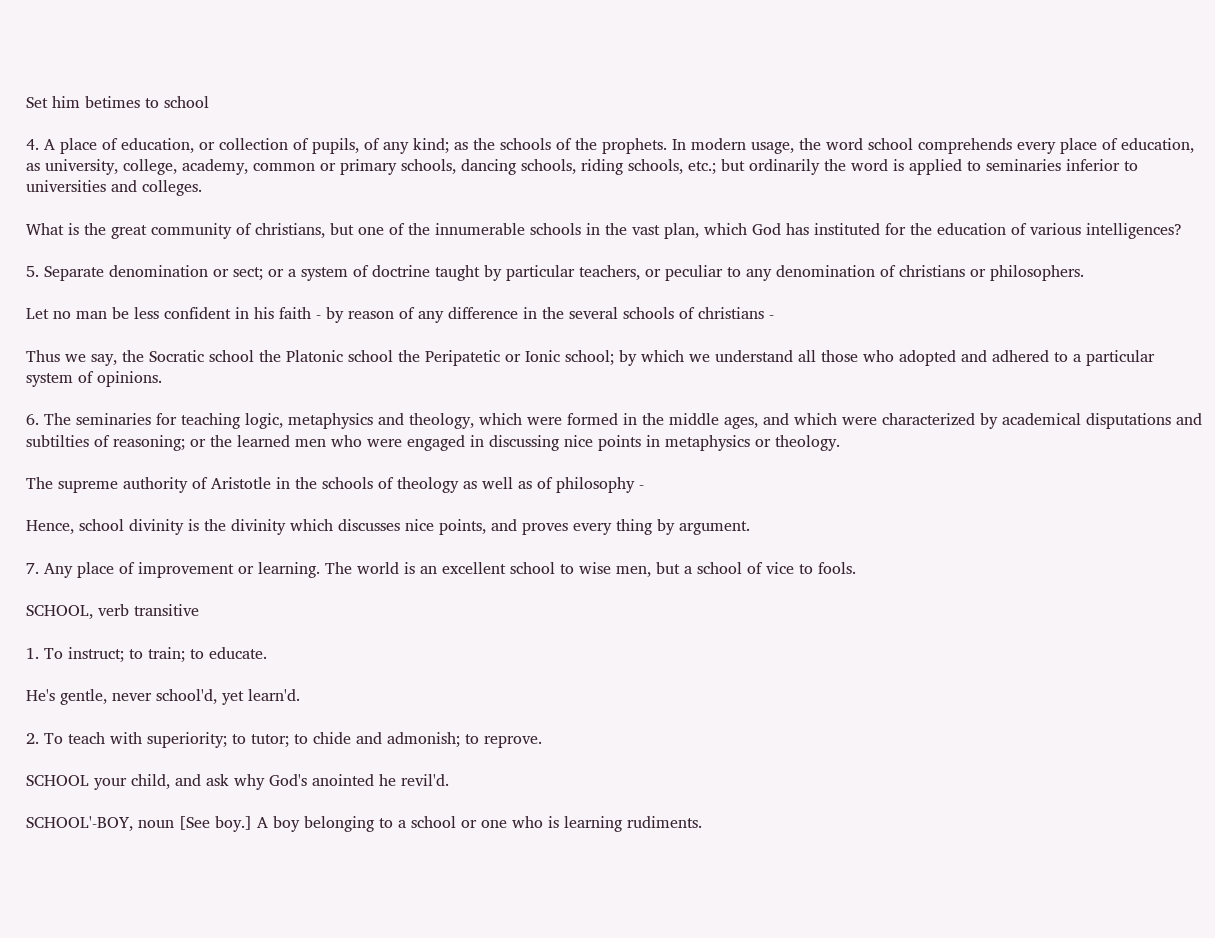Set him betimes to school

4. A place of education, or collection of pupils, of any kind; as the schools of the prophets. In modern usage, the word school comprehends every place of education, as university, college, academy, common or primary schools, dancing schools, riding schools, etc.; but ordinarily the word is applied to seminaries inferior to universities and colleges.

What is the great community of christians, but one of the innumerable schools in the vast plan, which God has instituted for the education of various intelligences?

5. Separate denomination or sect; or a system of doctrine taught by particular teachers, or peculiar to any denomination of christians or philosophers.

Let no man be less confident in his faith - by reason of any difference in the several schools of christians -

Thus we say, the Socratic school the Platonic school the Peripatetic or Ionic school; by which we understand all those who adopted and adhered to a particular system of opinions.

6. The seminaries for teaching logic, metaphysics and theology, which were formed in the middle ages, and which were characterized by academical disputations and subtilties of reasoning; or the learned men who were engaged in discussing nice points in metaphysics or theology.

The supreme authority of Aristotle in the schools of theology as well as of philosophy -

Hence, school divinity is the divinity which discusses nice points, and proves every thing by argument.

7. Any place of improvement or learning. The world is an excellent school to wise men, but a school of vice to fools.

SCHOOL, verb transitive

1. To instruct; to train; to educate.

He's gentle, never school'd, yet learn'd.

2. To teach with superiority; to tutor; to chide and admonish; to reprove.

SCHOOL your child, and ask why God's anointed he revil'd.

SCHOOL'-BOY, noun [See boy.] A boy belonging to a school or one who is learning rudiments.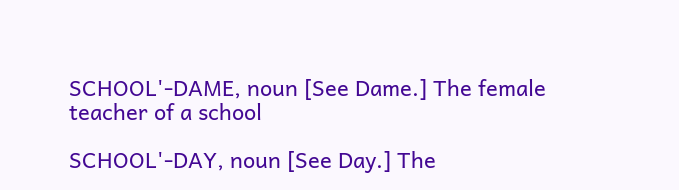SCHOOL'-DAME, noun [See Dame.] The female teacher of a school

SCHOOL'-DAY, noun [See Day.] The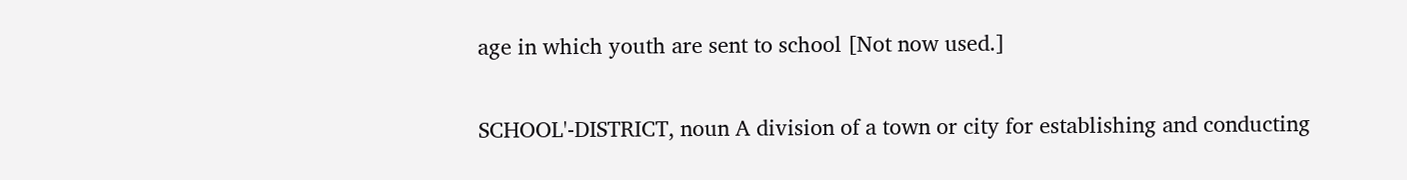age in which youth are sent to school [Not now used.]

SCHOOL'-DISTRICT, noun A division of a town or city for establishing and conducting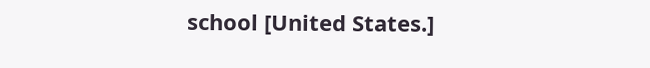school [United States.]